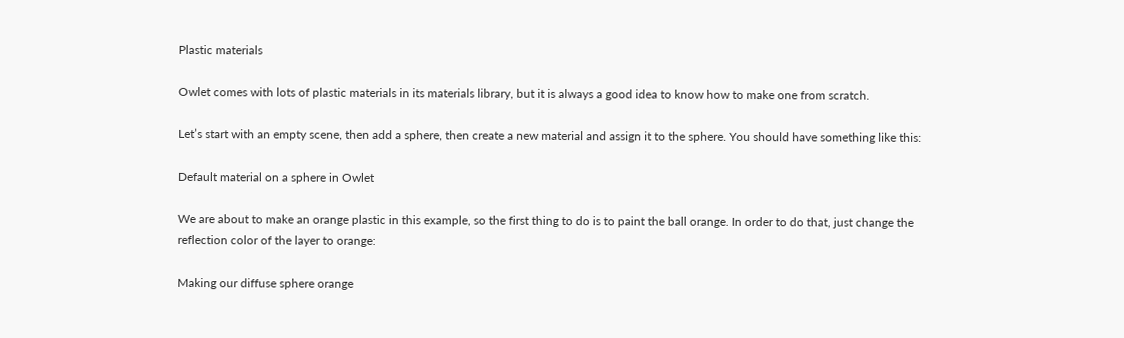Plastic materials

Owlet comes with lots of plastic materials in its materials library, but it is always a good idea to know how to make one from scratch.

Let’s start with an empty scene, then add a sphere, then create a new material and assign it to the sphere. You should have something like this:

Default material on a sphere in Owlet

We are about to make an orange plastic in this example, so the first thing to do is to paint the ball orange. In order to do that, just change the reflection color of the layer to orange:

Making our diffuse sphere orange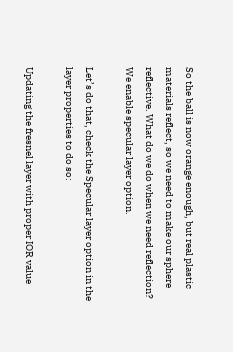So the ball is now orange enough, but real plastic materials reflect, so we need to make our sphere reflective. What do we do when we need reflection? We enable specular layer option.

Let’s do that, check the Specular layer option in the layer properties to do so:

Updating the fresnel layer with proper IOR value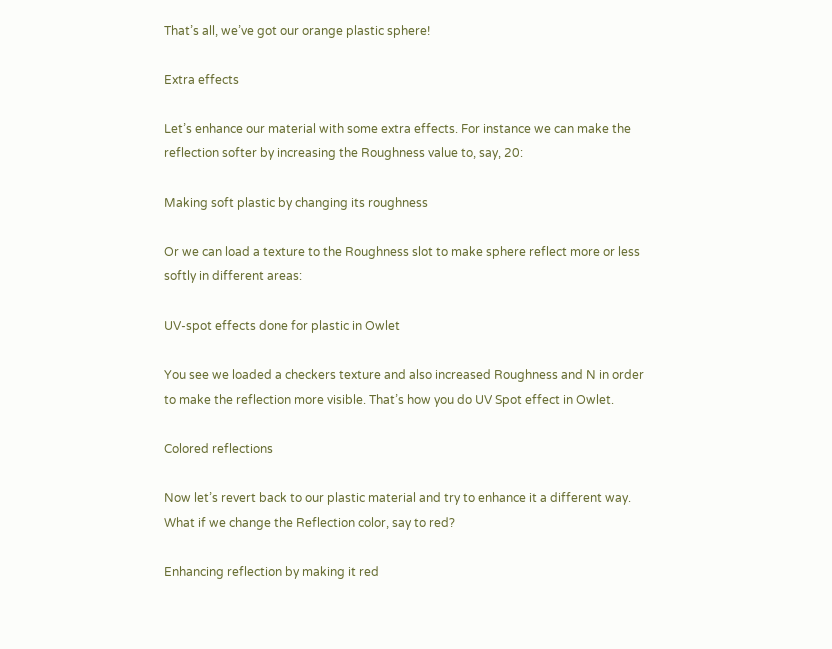That’s all, we’ve got our orange plastic sphere!

Extra effects

Let’s enhance our material with some extra effects. For instance we can make the reflection softer by increasing the Roughness value to, say, 20:

Making soft plastic by changing its roughness

Or we can load a texture to the Roughness slot to make sphere reflect more or less softly in different areas:

UV-spot effects done for plastic in Owlet

You see we loaded a checkers texture and also increased Roughness and N in order to make the reflection more visible. That’s how you do UV Spot effect in Owlet.

Colored reflections

Now let’s revert back to our plastic material and try to enhance it a different way. What if we change the Reflection color, say to red?

Enhancing reflection by making it red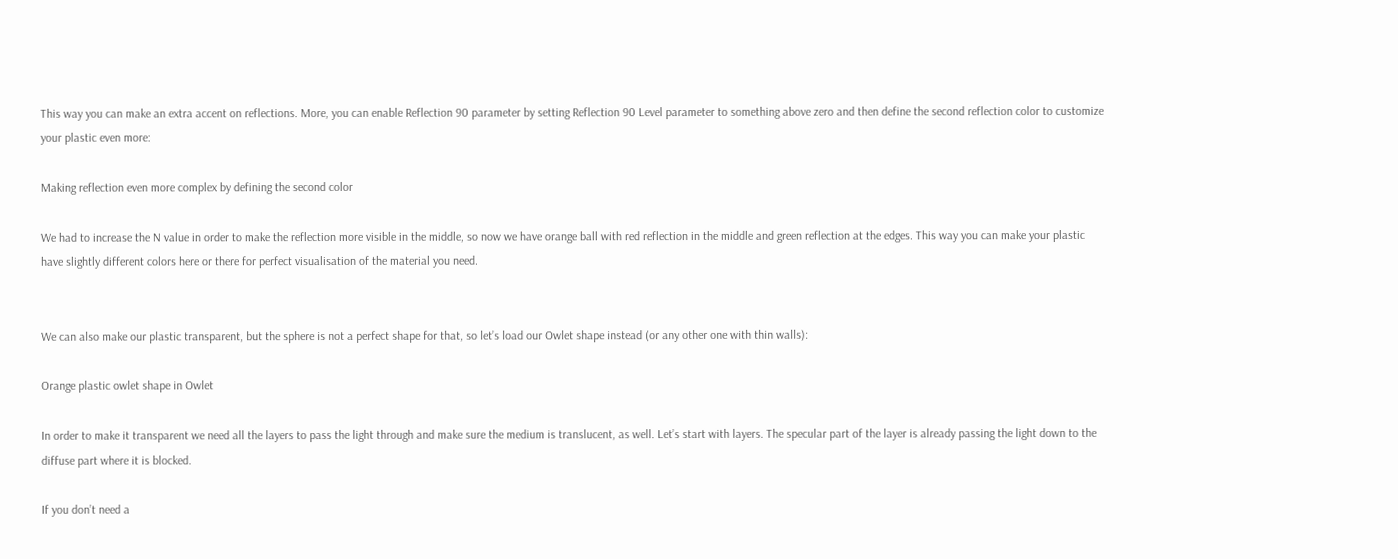This way you can make an extra accent on reflections. More, you can enable Reflection 90 parameter by setting Reflection 90 Level parameter to something above zero and then define the second reflection color to customize your plastic even more:

Making reflection even more complex by defining the second color

We had to increase the N value in order to make the reflection more visible in the middle, so now we have orange ball with red reflection in the middle and green reflection at the edges. This way you can make your plastic have slightly different colors here or there for perfect visualisation of the material you need.


We can also make our plastic transparent, but the sphere is not a perfect shape for that, so let’s load our Owlet shape instead (or any other one with thin walls):

Orange plastic owlet shape in Owlet

In order to make it transparent we need all the layers to pass the light through and make sure the medium is translucent, as well. Let’s start with layers. The specular part of the layer is already passing the light down to the diffuse part where it is blocked.

If you don’t need a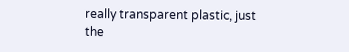really transparent plastic, just the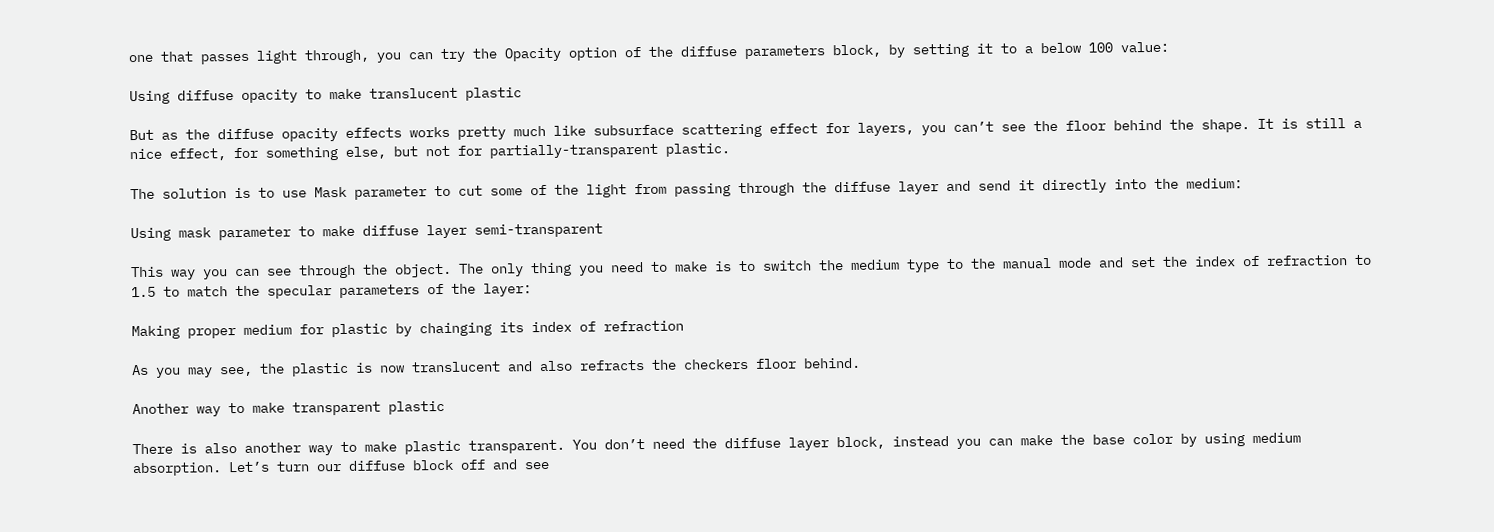one that passes light through, you can try the Opacity option of the diffuse parameters block, by setting it to a below 100 value:

Using diffuse opacity to make translucent plastic

But as the diffuse opacity effects works pretty much like subsurface scattering effect for layers, you can’t see the floor behind the shape. It is still a nice effect, for something else, but not for partially-transparent plastic.

The solution is to use Mask parameter to cut some of the light from passing through the diffuse layer and send it directly into the medium:

Using mask parameter to make diffuse layer semi-transparent

This way you can see through the object. The only thing you need to make is to switch the medium type to the manual mode and set the index of refraction to 1.5 to match the specular parameters of the layer:

Making proper medium for plastic by chainging its index of refraction

As you may see, the plastic is now translucent and also refracts the checkers floor behind.

Another way to make transparent plastic

There is also another way to make plastic transparent. You don’t need the diffuse layer block, instead you can make the base color by using medium absorption. Let’s turn our diffuse block off and see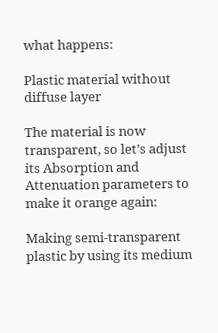what happens:

Plastic material without diffuse layer

The material is now transparent, so let’s adjust its Absorption and Attenuation parameters to make it orange again:

Making semi-transparent plastic by using its medium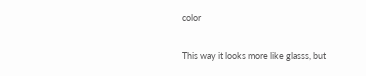color

This way it looks more like glasss, but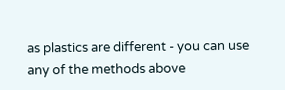as plastics are different - you can use any of the methods above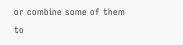or combine some of them to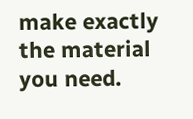make exactly the material you need.